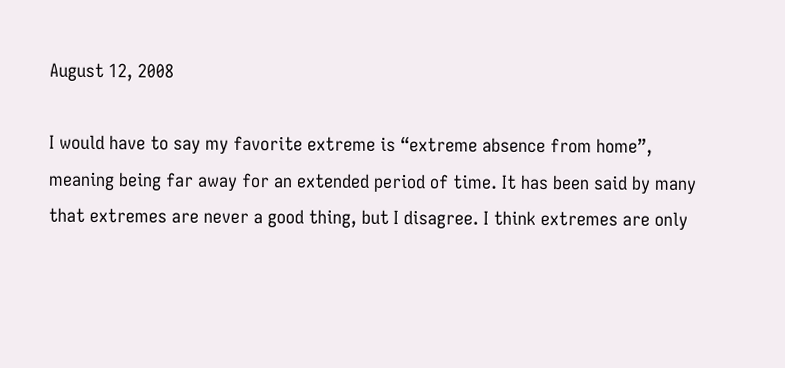August 12, 2008

I would have to say my favorite extreme is “extreme absence from home”, meaning being far away for an extended period of time. It has been said by many that extremes are never a good thing, but I disagree. I think extremes are only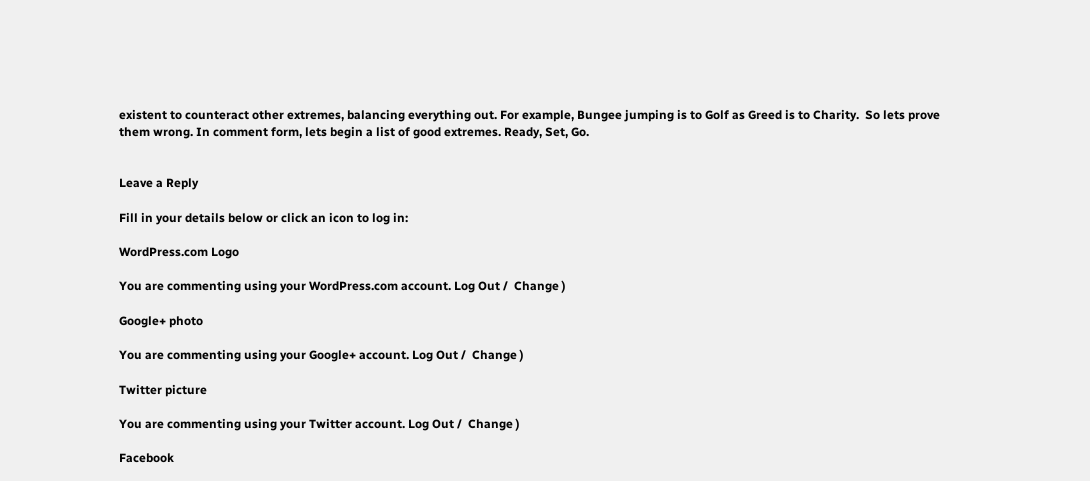existent to counteract other extremes, balancing everything out. For example, Bungee jumping is to Golf as Greed is to Charity.  So lets prove them wrong. In comment form, lets begin a list of good extremes. Ready, Set, Go.


Leave a Reply

Fill in your details below or click an icon to log in:

WordPress.com Logo

You are commenting using your WordPress.com account. Log Out /  Change )

Google+ photo

You are commenting using your Google+ account. Log Out /  Change )

Twitter picture

You are commenting using your Twitter account. Log Out /  Change )

Facebook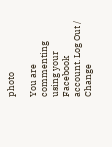photo

You are commenting using your Facebook account. Log Out /  Change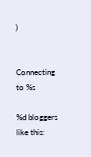)


Connecting to %s

%d bloggers like this: